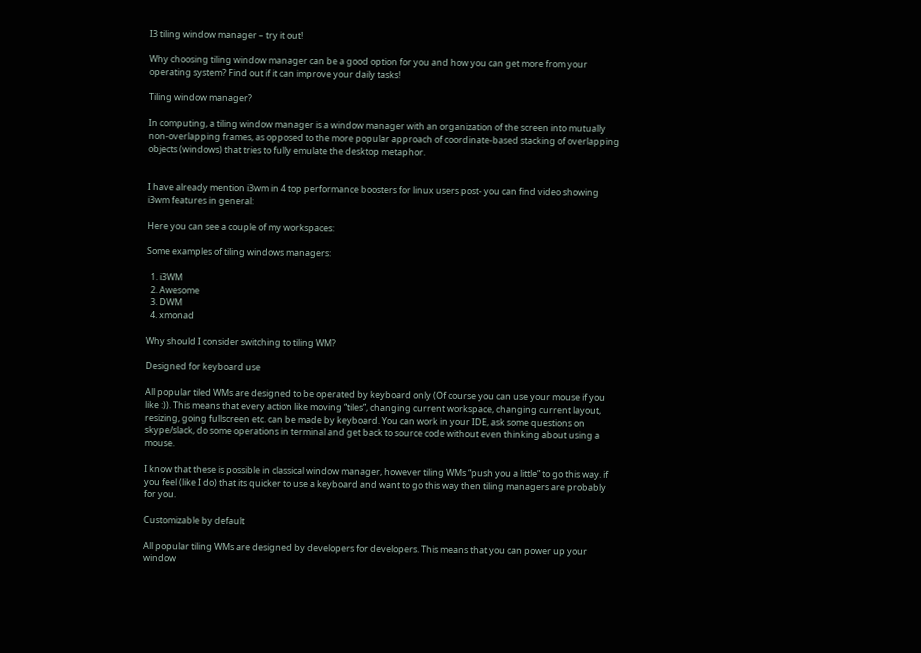I3 tiling window manager – try it out!

Why choosing tiling window manager can be a good option for you and how you can get more from your operating system? Find out if it can improve your daily tasks!

Tiling window manager?

In computing, a tiling window manager is a window manager with an organization of the screen into mutually non-overlapping frames, as opposed to the more popular approach of coordinate-based stacking of overlapping objects (windows) that tries to fully emulate the desktop metaphor.


I have already mention i3wm in 4 top performance boosters for linux users post- you can find video showing i3wm features in general:

Here you can see a couple of my workspaces:

Some examples of tiling windows managers:

  1. i3WM
  2. Awesome
  3. DWM
  4. xmonad

Why should I consider switching to tiling WM?

Designed for keyboard use

All popular tiled WMs are designed to be operated by keyboard only (Of course you can use your mouse if you like :)). This means that every action like moving “tiles”, changing current workspace, changing current layout, resizing, going fullscreen etc. can be made by keyboard. You can work in your IDE, ask some questions on skype/slack, do some operations in terminal and get back to source code without even thinking about using a mouse.

I know that these is possible in classical window manager, however tiling WMs “push you a little” to go this way. if you feel (like I do) that its quicker to use a keyboard and want to go this way then tiling managers are probably for you.

Customizable by default

All popular tiling WMs are designed by developers for developers. This means that you can power up your window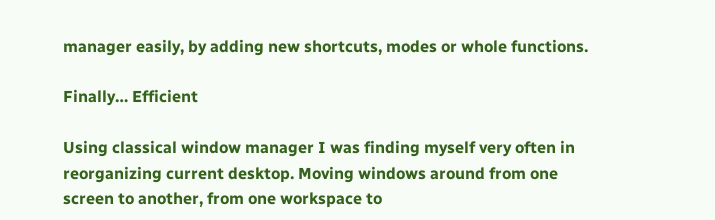manager easily, by adding new shortcuts, modes or whole functions.

Finally… Efficient

Using classical window manager I was finding myself very often in reorganizing current desktop. Moving windows around from one screen to another, from one workspace to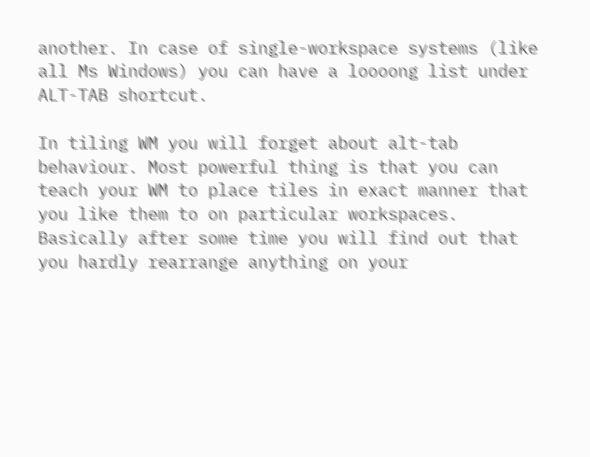another. In case of single-workspace systems (like all Ms Windows) you can have a loooong list under ALT-TAB shortcut.

In tiling WM you will forget about alt-tab behaviour. Most powerful thing is that you can teach your WM to place tiles in exact manner that you like them to on particular workspaces. Basically after some time you will find out that you hardly rearrange anything on your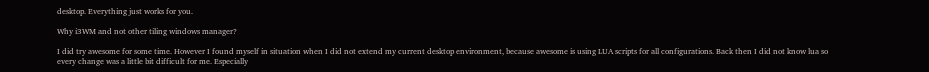desktop. Everything just works for you.

Why i3WM and not other tiling windows manager?

I did try awesome for some time. However I found myself in situation when I did not extend my current desktop environment, because awesome is using LUA scripts for all configurations. Back then I did not know lua so every change was a little bit difficult for me. Especially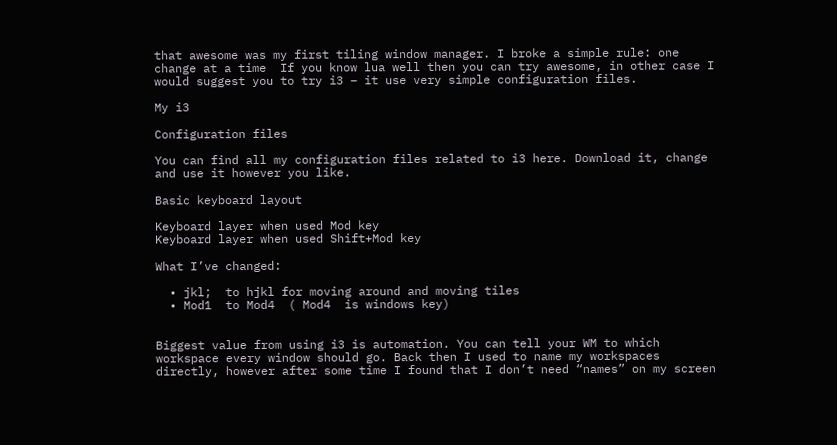that awesome was my first tiling window manager. I broke a simple rule: one change at a time  If you know lua well then you can try awesome, in other case I would suggest you to try i3 – it use very simple configuration files.

My i3

Configuration files

You can find all my configuration files related to i3 here. Download it, change and use it however you like.

Basic keyboard layout

Keyboard layer when used Mod key
Keyboard layer when used Shift+Mod key

What I’ve changed:

  • jkl;  to hjkl for moving around and moving tiles
  • Mod1  to Mod4  ( Mod4  is windows key)


Biggest value from using i3 is automation. You can tell your WM to which workspace every window should go. Back then I used to name my workspaces directly, however after some time I found that I don’t need “names” on my screen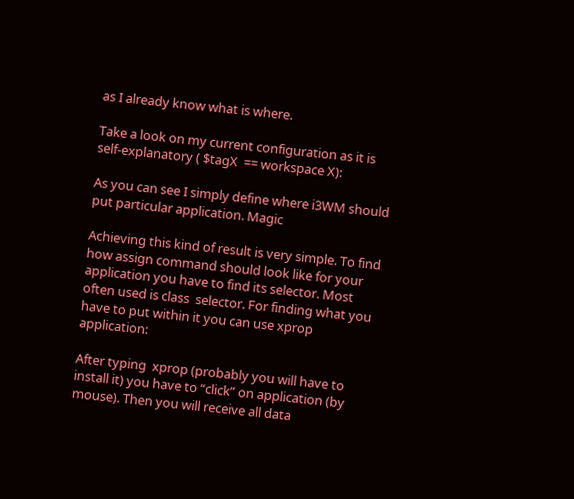as I already know what is where.

Take a look on my current configuration as it is self-explanatory ( $tagX  == workspace X):

As you can see I simply define where i3WM should put particular application. Magic

Achieving this kind of result is very simple. To find how assign command should look like for your application you have to find its selector. Most often used is class  selector. For finding what you have to put within it you can use xprop  application:

After typing  xprop (probably you will have to install it) you have to “click” on application (by mouse). Then you will receive all data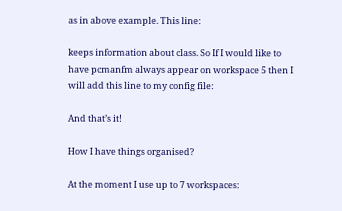as in above example. This line:

keeps information about class. So If I would like to have pcmanfm always appear on workspace 5 then I will add this line to my config file:

And that’s it!

How I have things organised?

At the moment I use up to 7 workspaces: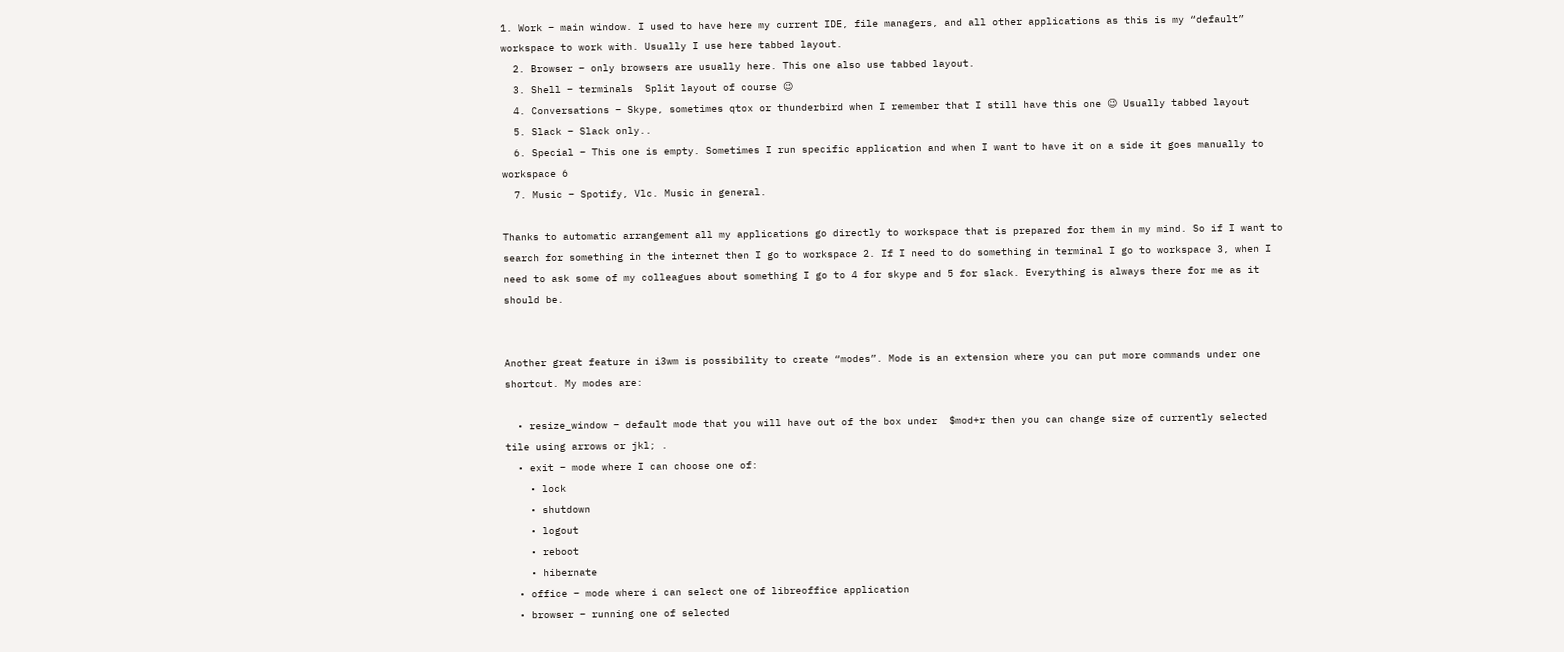1. Work – main window. I used to have here my current IDE, file managers, and all other applications as this is my “default” workspace to work with. Usually I use here tabbed layout.
  2. Browser – only browsers are usually here. This one also use tabbed layout.
  3. Shell – terminals  Split layout of course 😉
  4. Conversations – Skype, sometimes qtox or thunderbird when I remember that I still have this one 😉 Usually tabbed layout
  5. Slack – Slack only..
  6. Special – This one is empty. Sometimes I run specific application and when I want to have it on a side it goes manually to workspace 6
  7. Music – Spotify, Vlc. Music in general.

Thanks to automatic arrangement all my applications go directly to workspace that is prepared for them in my mind. So if I want to search for something in the internet then I go to workspace 2. If I need to do something in terminal I go to workspace 3, when I need to ask some of my colleagues about something I go to 4 for skype and 5 for slack. Everything is always there for me as it should be.


Another great feature in i3wm is possibility to create “modes”. Mode is an extension where you can put more commands under one shortcut. My modes are:

  • resize_window – default mode that you will have out of the box under  $mod+r then you can change size of currently selected tile using arrows or jkl; .
  • exit – mode where I can choose one of:
    • lock
    • shutdown
    • logout
    • reboot
    • hibernate
  • office – mode where i can select one of libreoffice application
  • browser – running one of selected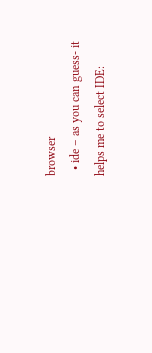browser
  • ide – as you can guess- it helps me to select IDE: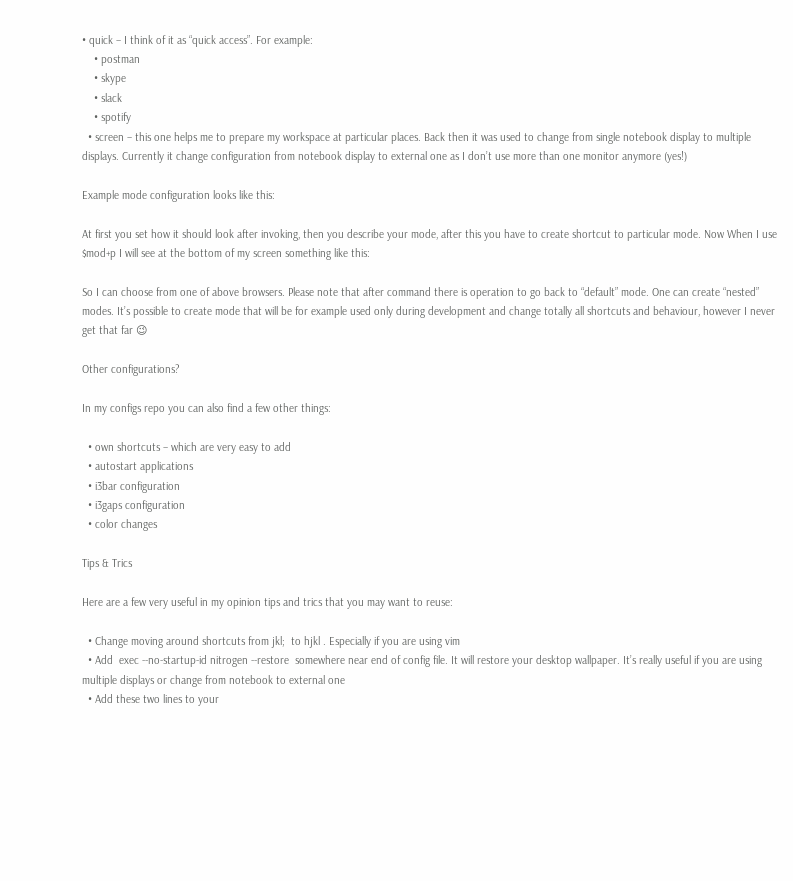• quick – I think of it as “quick access”. For example:
    • postman
    • skype
    • slack
    • spotify
  • screen – this one helps me to prepare my workspace at particular places. Back then it was used to change from single notebook display to multiple displays. Currently it change configuration from notebook display to external one as I don’t use more than one monitor anymore (yes!)

Example mode configuration looks like this:

At first you set how it should look after invoking, then you describe your mode, after this you have to create shortcut to particular mode. Now When I use  $mod+p I will see at the bottom of my screen something like this:

So I can choose from one of above browsers. Please note that after command there is operation to go back to “default” mode. One can create “nested” modes. It’s possible to create mode that will be for example used only during development and change totally all shortcuts and behaviour, however I never get that far 😉

Other configurations?

In my configs repo you can also find a few other things:

  • own shortcuts – which are very easy to add
  • autostart applications
  • i3bar configuration
  • i3gaps configuration
  • color changes

Tips & Trics

Here are a few very useful in my opinion tips and trics that you may want to reuse:

  • Change moving around shortcuts from jkl;  to hjkl . Especially if you are using vim
  • Add  exec --no-startup-id nitrogen --restore  somewhere near end of config file. It will restore your desktop wallpaper. It’s really useful if you are using multiple displays or change from notebook to external one
  • Add these two lines to your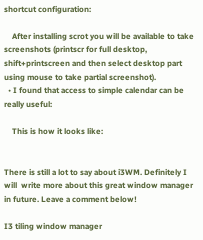shortcut configuration:

    After installing scrot you will be available to take screenshots (printscr for full desktop, shift+printscreen and then select desktop part using mouse to take partial screenshot).
  • I found that access to simple calendar can be really useful:

    This is how it looks like:


There is still a lot to say about i3WM. Definitely I will  write more about this great window manager in future. Leave a comment below!

I3 tiling window manager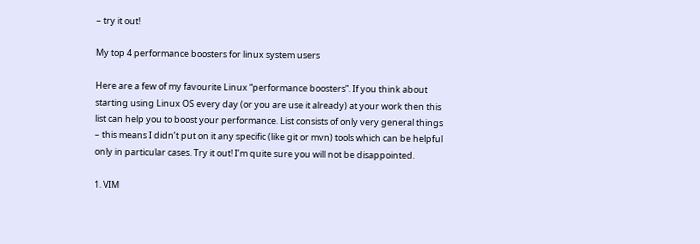– try it out!

My top 4 performance boosters for linux system users

Here are a few of my favourite Linux “performance boosters”. If you think about starting using Linux OS every day (or you are use it already) at your work then this list can help you to boost your performance. List consists of only very general things – this means I didn’t put on it any specific (like git or mvn) tools which can be helpful only in particular cases. Try it out! I’m quite sure you will not be disappointed.

1. VIM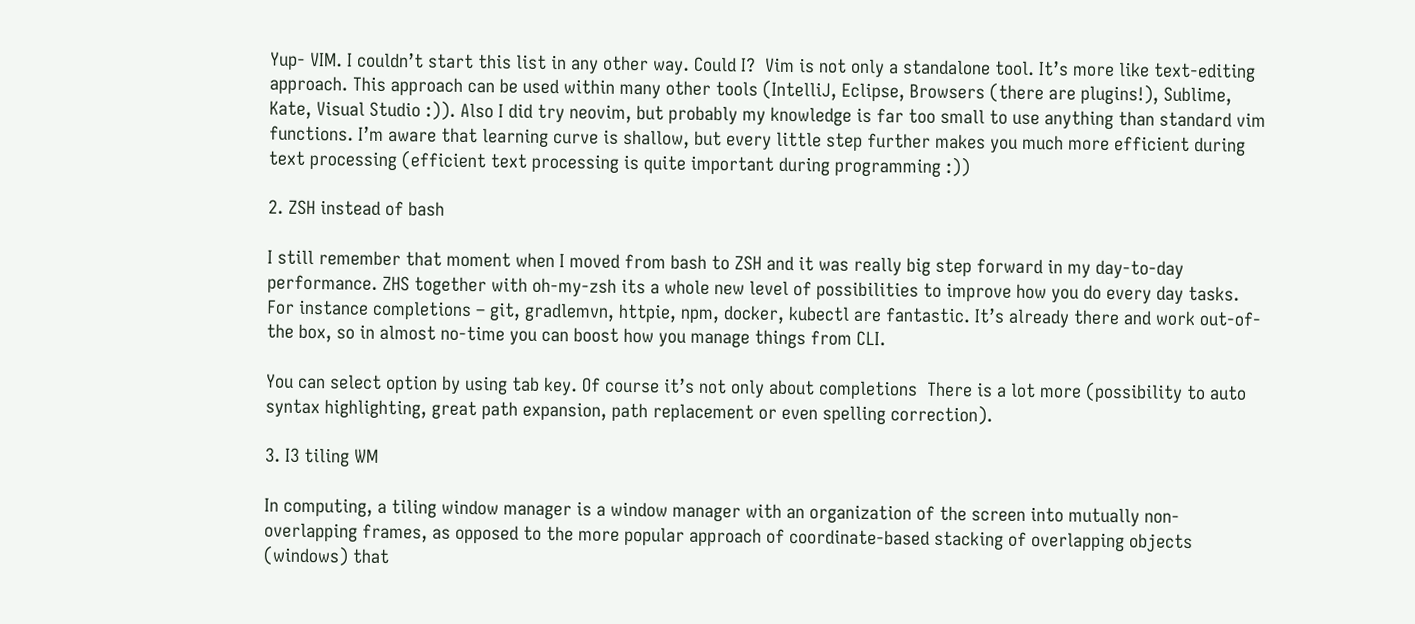Yup- VIM. I couldn’t start this list in any other way. Could I?  Vim is not only a standalone tool. It’s more like text-editing approach. This approach can be used within many other tools (IntelliJ, Eclipse, Browsers (there are plugins!), Sublime, Kate, Visual Studio :)). Also I did try neovim, but probably my knowledge is far too small to use anything than standard vim functions. I’m aware that learning curve is shallow, but every little step further makes you much more efficient during text processing (efficient text processing is quite important during programming :))

2. ZSH instead of bash

I still remember that moment when I moved from bash to ZSH and it was really big step forward in my day-to-day performance. ZHS together with oh-my-zsh its a whole new level of possibilities to improve how you do every day tasks. For instance completions – git, gradlemvn, httpie, npm, docker, kubectl are fantastic. It’s already there and work out-of-the box, so in almost no-time you can boost how you manage things from CLI.

You can select option by using tab key. Of course it’s not only about completions  There is a lot more (possibility to auto syntax highlighting, great path expansion, path replacement or even spelling correction).

3. I3 tiling WM

In computing, a tiling window manager is a window manager with an organization of the screen into mutually non-overlapping frames, as opposed to the more popular approach of coordinate-based stacking of overlapping objects (windows) that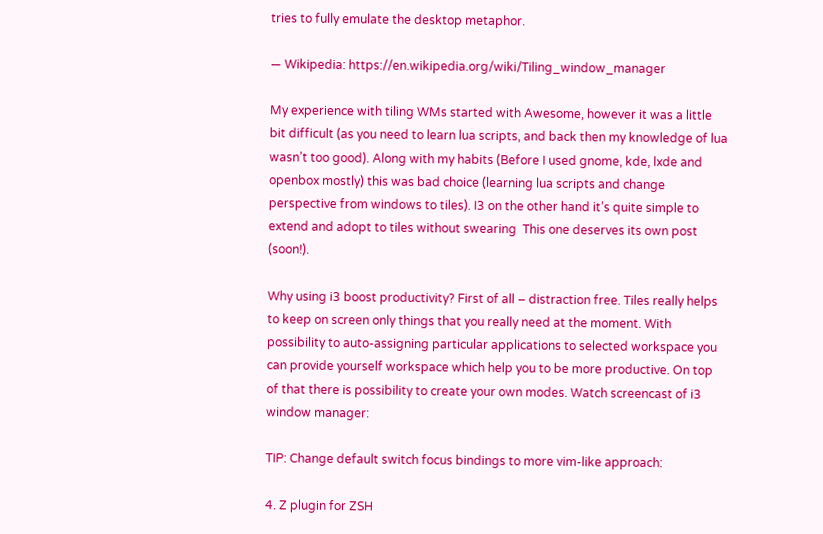tries to fully emulate the desktop metaphor.

— Wikipedia: https://en.wikipedia.org/wiki/Tiling_window_manager

My experience with tiling WMs started with Awesome, however it was a little bit difficult (as you need to learn lua scripts, and back then my knowledge of lua wasn’t too good). Along with my habits (Before I used gnome, kde, lxde and openbox mostly) this was bad choice (learning lua scripts and change perspective from windows to tiles). I3 on the other hand it’s quite simple to extend and adopt to tiles without swearing  This one deserves its own post (soon!).

Why using i3 boost productivity? First of all – distraction free. Tiles really helps to keep on screen only things that you really need at the moment. With possibility to auto-assigning particular applications to selected workspace you can provide yourself workspace which help you to be more productive. On top of that there is possibility to create your own modes. Watch screencast of i3 window manager:

TIP: Change default switch focus bindings to more vim-like approach:

4. Z plugin for ZSH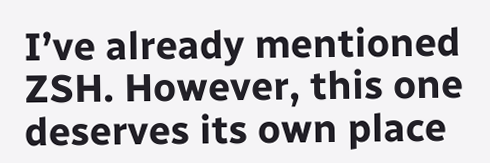I’ve already mentioned ZSH. However, this one deserves its own place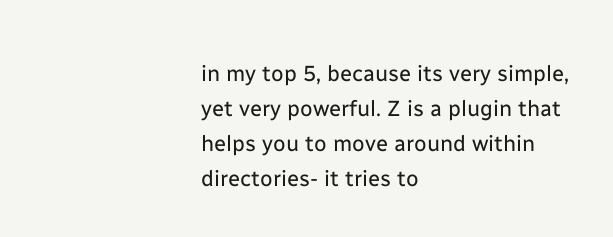in my top 5, because its very simple, yet very powerful. Z is a plugin that helps you to move around within directories- it tries to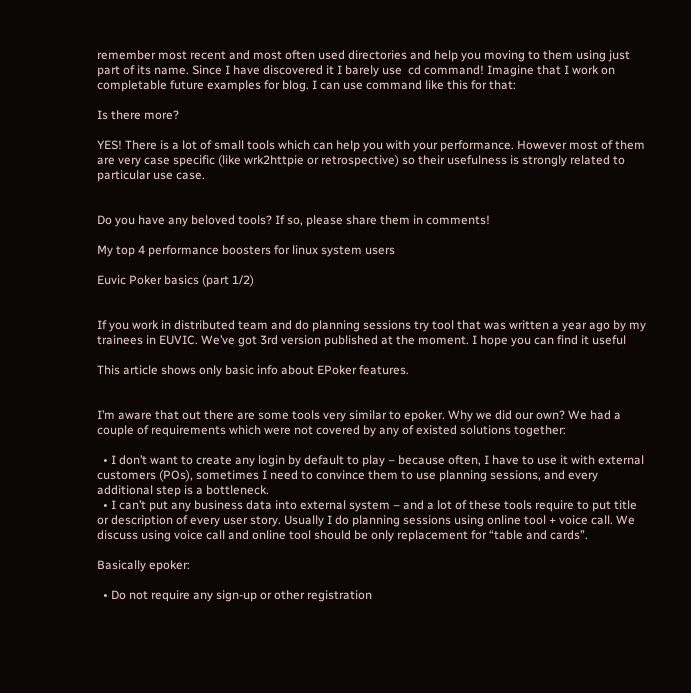remember most recent and most often used directories and help you moving to them using just part of its name. Since I have discovered it I barely use  cd command! Imagine that I work on completable future examples for blog. I can use command like this for that:

Is there more?

YES! There is a lot of small tools which can help you with your performance. However most of them are very case specific (like wrk2httpie or retrospective) so their usefulness is strongly related to particular use case.


Do you have any beloved tools? If so, please share them in comments!

My top 4 performance boosters for linux system users

Euvic Poker basics (part 1/2)


If you work in distributed team and do planning sessions try tool that was written a year ago by my trainees in EUVIC. We’ve got 3rd version published at the moment. I hope you can find it useful

This article shows only basic info about EPoker features.


I’m aware that out there are some tools very similar to epoker. Why we did our own? We had a couple of requirements which were not covered by any of existed solutions together:

  • I don’t want to create any login by default to play – because often, I have to use it with external customers (POs), sometimes I need to convince them to use planning sessions, and every additional step is a bottleneck.
  • I can’t put any business data into external system – and a lot of these tools require to put title or description of every user story. Usually I do planning sessions using online tool + voice call. We discuss using voice call and online tool should be only replacement for “table and cards”.

Basically epoker:

  • Do not require any sign-up or other registration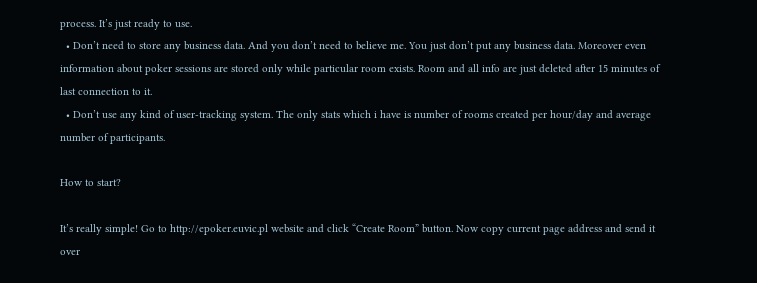process. It’s just ready to use.
  • Don’t need to store any business data. And you don’t need to believe me. You just don’t put any business data. Moreover even information about poker sessions are stored only while particular room exists. Room and all info are just deleted after 15 minutes of last connection to it.
  • Don’t use any kind of user-tracking system. The only stats which i have is number of rooms created per hour/day and average number of participants.

How to start?

It’s really simple! Go to http://epoker.euvic.pl website and click “Create Room” button. Now copy current page address and send it over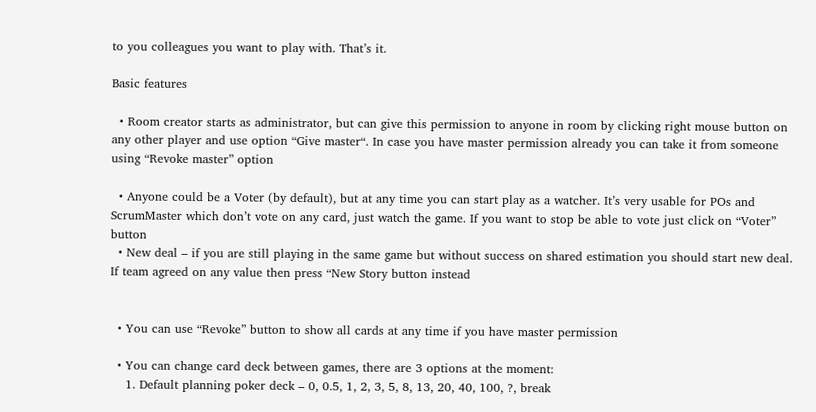to you colleagues you want to play with. That’s it.

Basic features

  • Room creator starts as administrator, but can give this permission to anyone in room by clicking right mouse button on any other player and use option “Give master“. In case you have master permission already you can take it from someone using “Revoke master” option

  • Anyone could be a Voter (by default), but at any time you can start play as a watcher. It’s very usable for POs and ScrumMaster which don’t vote on any card, just watch the game. If you want to stop be able to vote just click on “Voter” button
  • New deal – if you are still playing in the same game but without success on shared estimation you should start new deal. If team agreed on any value then press “New Story button instead


  • You can use “Revoke” button to show all cards at any time if you have master permission

  • You can change card deck between games, there are 3 options at the moment:
    1. Default planning poker deck – 0, 0.5, 1, 2, 3, 5, 8, 13, 20, 40, 100, ?, break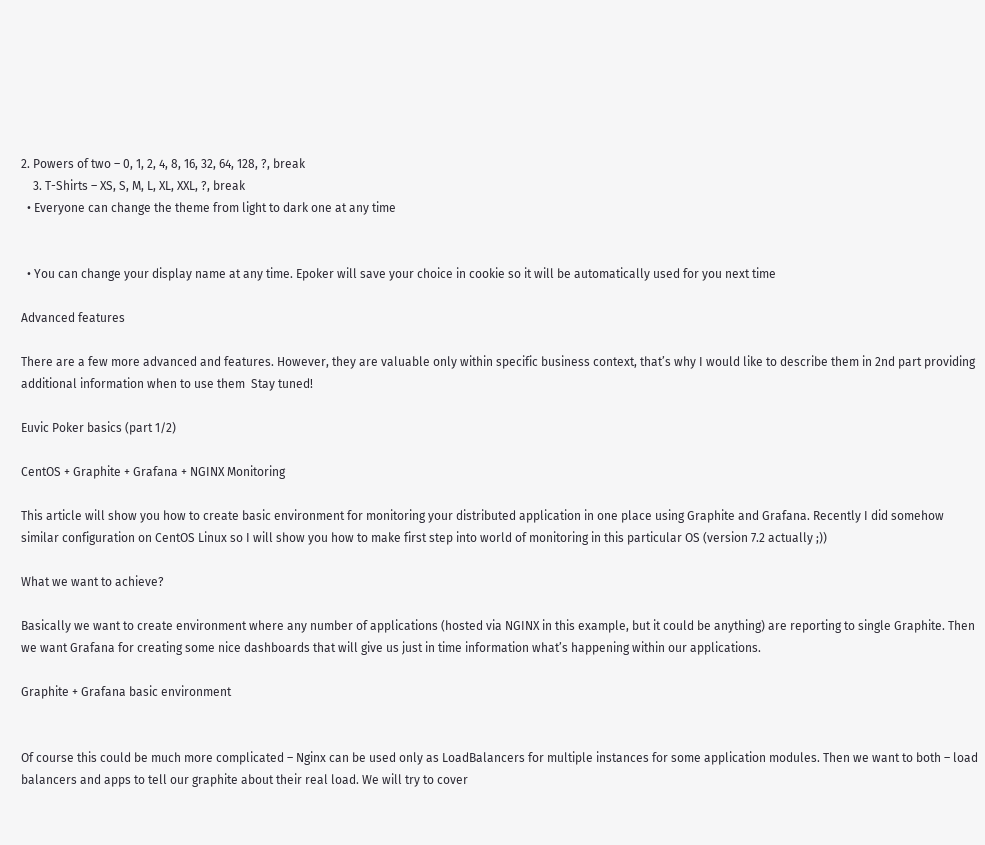2. Powers of two – 0, 1, 2, 4, 8, 16, 32, 64, 128, ?, break
    3. T-Shirts – XS, S, M, L, XL, XXL, ?, break
  • Everyone can change the theme from light to dark one at any time


  • You can change your display name at any time. Epoker will save your choice in cookie so it will be automatically used for you next time

Advanced features

There are a few more advanced and features. However, they are valuable only within specific business context, that’s why I would like to describe them in 2nd part providing additional information when to use them  Stay tuned!

Euvic Poker basics (part 1/2)

CentOS + Graphite + Grafana + NGINX Monitoring

This article will show you how to create basic environment for monitoring your distributed application in one place using Graphite and Grafana. Recently I did somehow similar configuration on CentOS Linux so I will show you how to make first step into world of monitoring in this particular OS (version 7.2 actually ;))

What we want to achieve?

Basically we want to create environment where any number of applications (hosted via NGINX in this example, but it could be anything) are reporting to single Graphite. Then we want Grafana for creating some nice dashboards that will give us just in time information what’s happening within our applications.

Graphite + Grafana basic environment


Of course this could be much more complicated – Nginx can be used only as LoadBalancers for multiple instances for some application modules. Then we want to both – load balancers and apps to tell our graphite about their real load. We will try to cover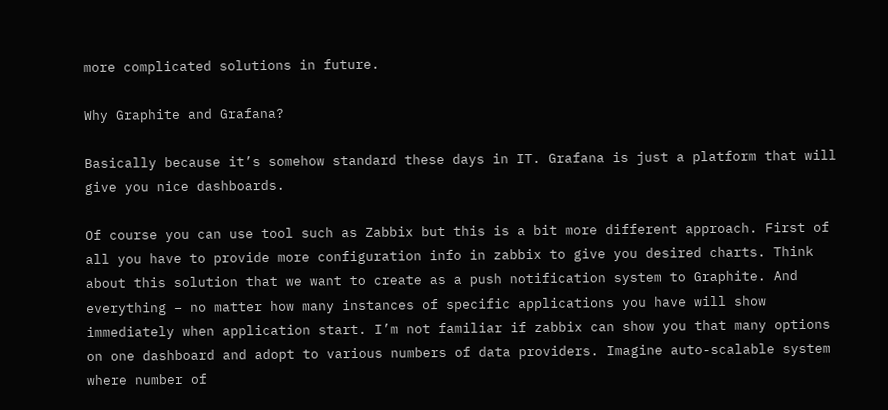more complicated solutions in future.

Why Graphite and Grafana?

Basically because it’s somehow standard these days in IT. Grafana is just a platform that will give you nice dashboards.

Of course you can use tool such as Zabbix but this is a bit more different approach. First of all you have to provide more configuration info in zabbix to give you desired charts. Think about this solution that we want to create as a push notification system to Graphite. And everything – no matter how many instances of specific applications you have will show immediately when application start. I’m not familiar if zabbix can show you that many options on one dashboard and adopt to various numbers of data providers. Imagine auto-scalable system where number of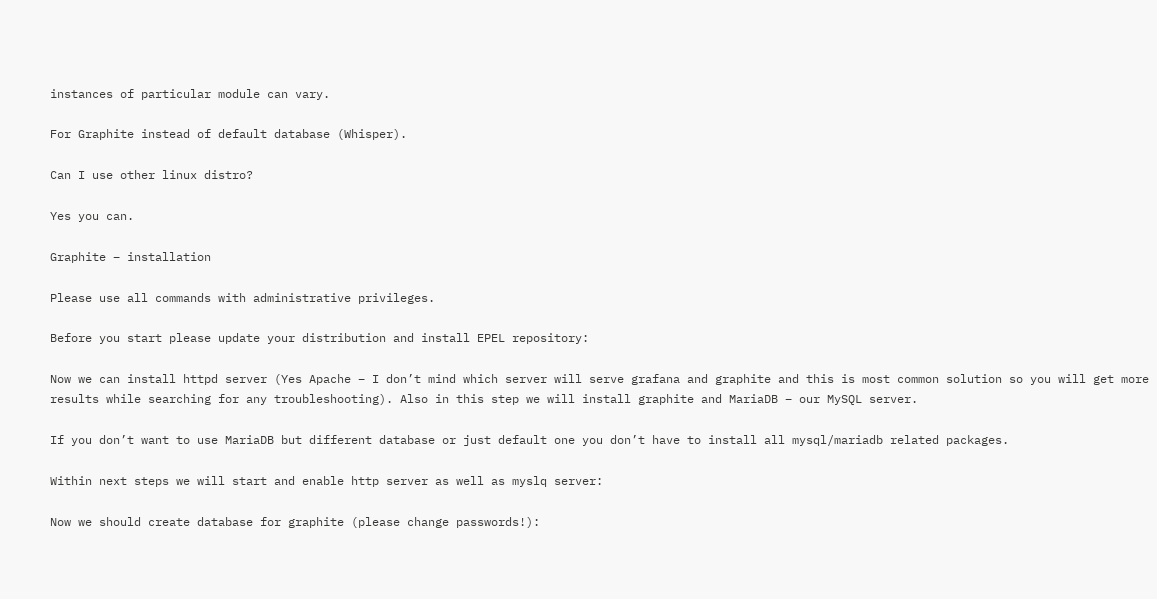instances of particular module can vary.

For Graphite instead of default database (Whisper).

Can I use other linux distro?

Yes you can.

Graphite – installation

Please use all commands with administrative privileges.

Before you start please update your distribution and install EPEL repository:

Now we can install httpd server (Yes Apache – I don’t mind which server will serve grafana and graphite and this is most common solution so you will get more results while searching for any troubleshooting). Also in this step we will install graphite and MariaDB – our MySQL server.

If you don’t want to use MariaDB but different database or just default one you don’t have to install all mysql/mariadb related packages.

Within next steps we will start and enable http server as well as myslq server:

Now we should create database for graphite (please change passwords!):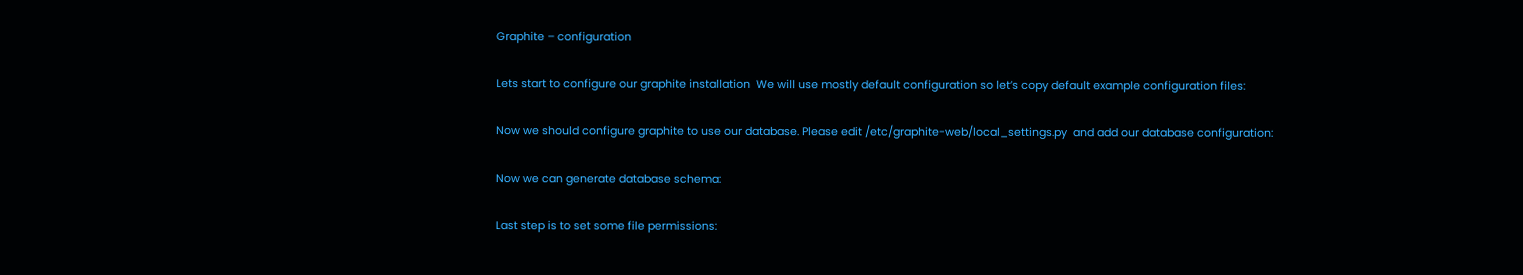Graphite – configuration

Lets start to configure our graphite installation  We will use mostly default configuration so let’s copy default example configuration files:

Now we should configure graphite to use our database. Please edit /etc/graphite-web/local_settings.py  and add our database configuration:

Now we can generate database schema:

Last step is to set some file permissions: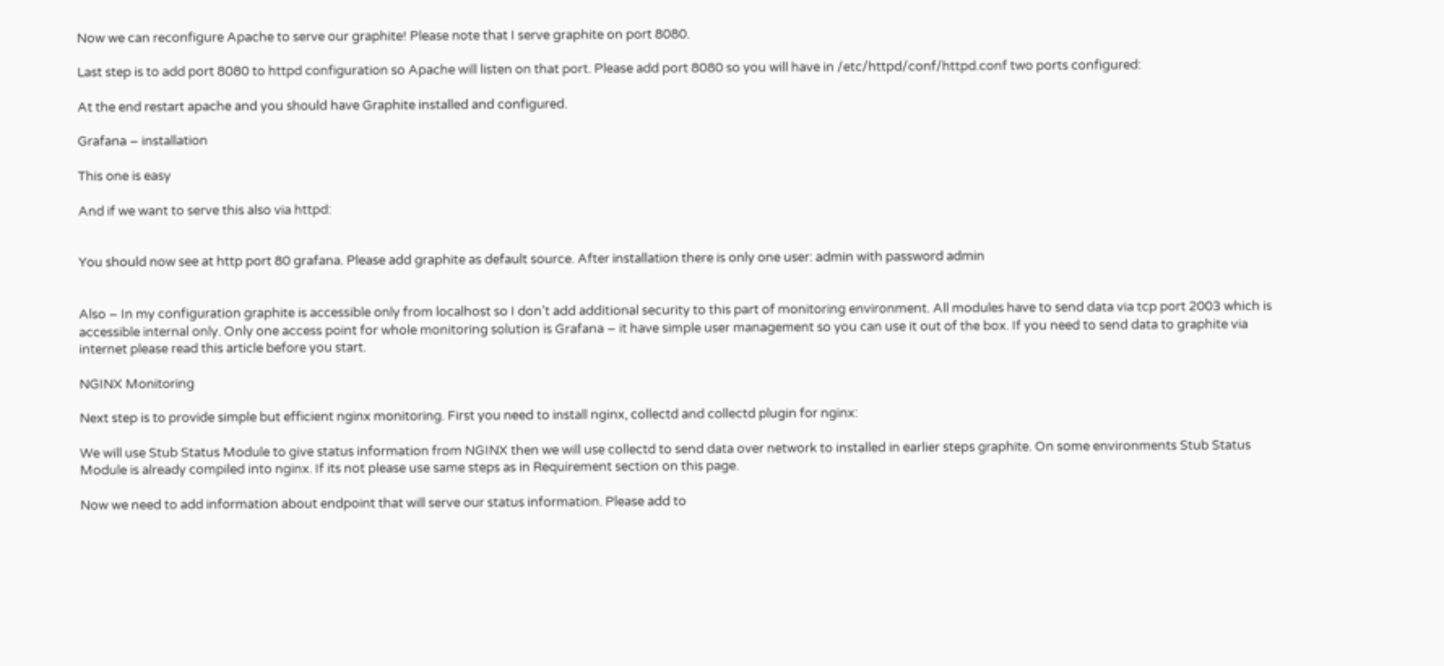Now we can reconfigure Apache to serve our graphite! Please note that I serve graphite on port 8080.

Last step is to add port 8080 to httpd configuration so Apache will listen on that port. Please add port 8080 so you will have in /etc/httpd/conf/httpd.conf two ports configured:

At the end restart apache and you should have Graphite installed and configured.

Grafana – installation

This one is easy

And if we want to serve this also via httpd:


You should now see at http port 80 grafana. Please add graphite as default source. After installation there is only one user: admin with password admin


Also – In my configuration graphite is accessible only from localhost so I don’t add additional security to this part of monitoring environment. All modules have to send data via tcp port 2003 which is accessible internal only. Only one access point for whole monitoring solution is Grafana – it have simple user management so you can use it out of the box. If you need to send data to graphite via internet please read this article before you start.

NGINX Monitoring

Next step is to provide simple but efficient nginx monitoring. First you need to install nginx, collectd and collectd plugin for nginx:

We will use Stub Status Module to give status information from NGINX then we will use collectd to send data over network to installed in earlier steps graphite. On some environments Stub Status Module is already compiled into nginx. If its not please use same steps as in Requirement section on this page.

Now we need to add information about endpoint that will serve our status information. Please add to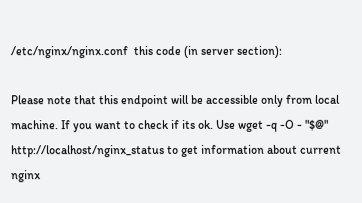/etc/nginx/nginx.conf  this code (in server section):

Please note that this endpoint will be accessible only from local machine. If you want to check if its ok. Use wget -q -O - "$@" http://localhost/nginx_status to get information about current nginx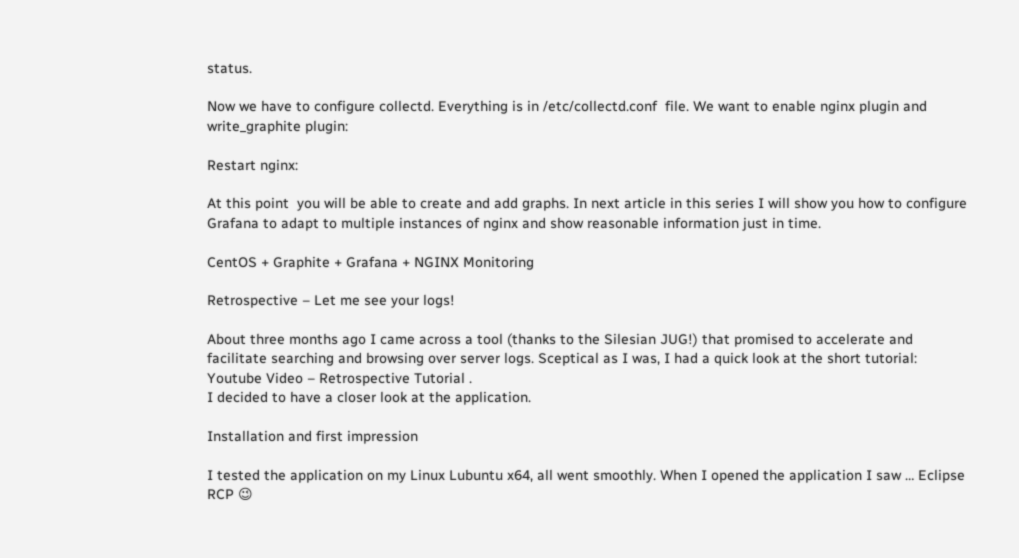status.

Now we have to configure collectd. Everything is in /etc/collectd.conf  file. We want to enable nginx plugin and write_graphite plugin:

Restart nginx:

At this point  you will be able to create and add graphs. In next article in this series I will show you how to configure Grafana to adapt to multiple instances of nginx and show reasonable information just in time.

CentOS + Graphite + Grafana + NGINX Monitoring

Retrospective – Let me see your logs!

About three months ago I came across a tool (thanks to the Silesian JUG!) that promised to accelerate and facilitate searching and browsing over server logs. Sceptical as I was, I had a quick look at the short tutorial: Youtube Video – Retrospective Tutorial .
I decided to have a closer look at the application.

Installation and first impression

I tested the application on my Linux Lubuntu x64, all went smoothly. When I opened the application I saw … Eclipse RCP 😉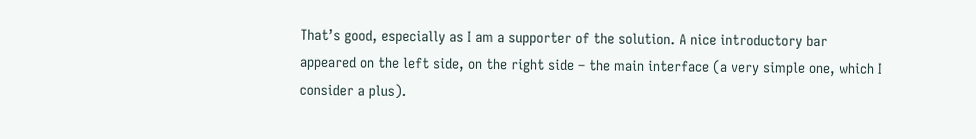That’s good, especially as I am a supporter of the solution. A nice introductory bar appeared on the left side, on the right side – the main interface (a very simple one, which I consider a plus).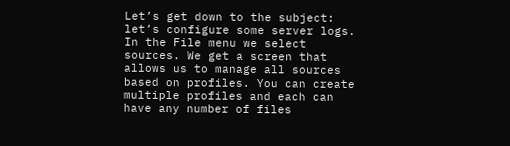Let’s get down to the subject: let’s configure some server logs. In the File menu we select sources. We get a screen that allows us to manage all sources based on profiles. You can create multiple profiles and each can have any number of files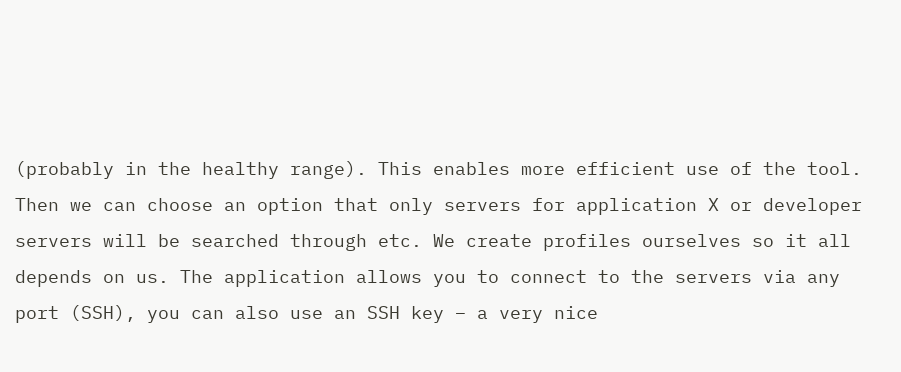(probably in the healthy range). This enables more efficient use of the tool. Then we can choose an option that only servers for application X or developer servers will be searched through etc. We create profiles ourselves so it all depends on us. The application allows you to connect to the servers via any port (SSH), you can also use an SSH key – a very nice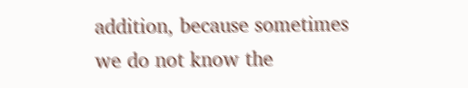addition, because sometimes we do not know the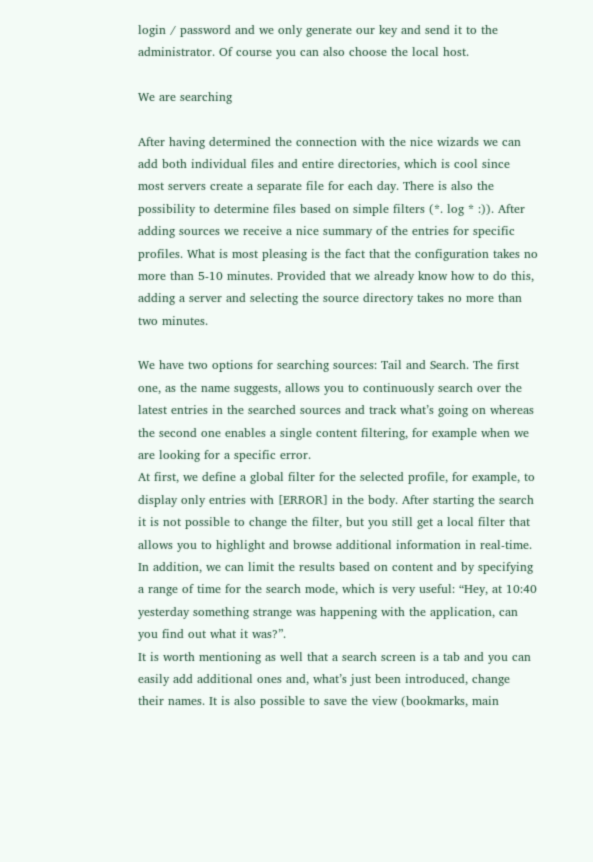login / password and we only generate our key and send it to the administrator. Of course you can also choose the local host.

We are searching

After having determined the connection with the nice wizards we can add both individual files and entire directories, which is cool since most servers create a separate file for each day. There is also the possibility to determine files based on simple filters (*. log * :)). After adding sources we receive a nice summary of the entries for specific profiles. What is most pleasing is the fact that the configuration takes no more than 5-10 minutes. Provided that we already know how to do this, adding a server and selecting the source directory takes no more than two minutes.

We have two options for searching sources: Tail and Search. The first one, as the name suggests, allows you to continuously search over the latest entries in the searched sources and track what’s going on whereas the second one enables a single content filtering, for example when we are looking for a specific error.
At first, we define a global filter for the selected profile, for example, to display only entries with [ERROR] in the body. After starting the search it is not possible to change the filter, but you still get a local filter that allows you to highlight and browse additional information in real-time.
In addition, we can limit the results based on content and by specifying a range of time for the search mode, which is very useful: “Hey, at 10:40 yesterday something strange was happening with the application, can you find out what it was?”.
It is worth mentioning as well that a search screen is a tab and you can easily add additional ones and, what’s just been introduced, change their names. It is also possible to save the view (bookmarks, main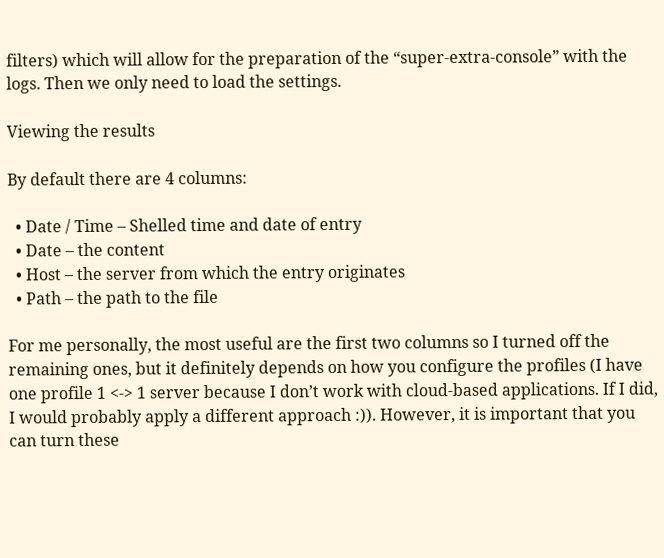filters) which will allow for the preparation of the “super-extra-console” with the logs. Then we only need to load the settings.

Viewing the results

By default there are 4 columns:

  • Date / Time – Shelled time and date of entry
  • Date – the content
  • Host – the server from which the entry originates
  • Path – the path to the file

For me personally, the most useful are the first two columns so I turned off the remaining ones, but it definitely depends on how you configure the profiles (I have one profile 1 <-> 1 server because I don’t work with cloud-based applications. If I did, I would probably apply a different approach :)). However, it is important that you can turn these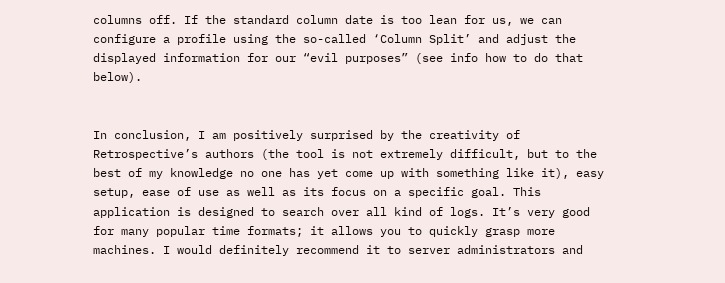columns off. If the standard column date is too lean for us, we can configure a profile using the so-called ‘Column Split’ and adjust the displayed information for our “evil purposes” (see info how to do that below).


In conclusion, I am positively surprised by the creativity of Retrospective’s authors (the tool is not extremely difficult, but to the best of my knowledge no one has yet come up with something like it), easy setup, ease of use as well as its focus on a specific goal. This application is designed to search over all kind of logs. It’s very good for many popular time formats; it allows you to quickly grasp more machines. I would definitely recommend it to server administrators and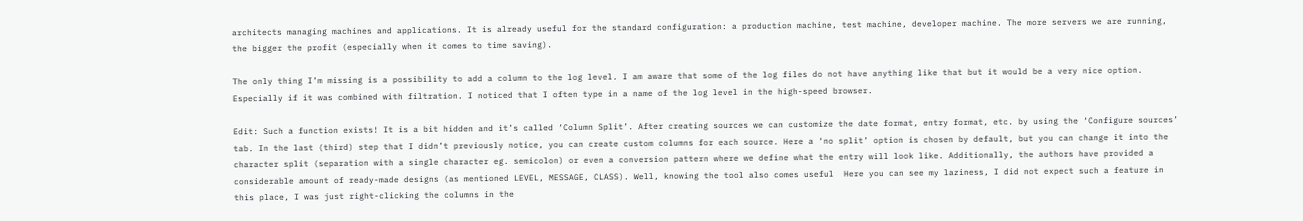architects managing machines and applications. It is already useful for the standard configuration: a production machine, test machine, developer machine. The more servers we are running, the bigger the profit (especially when it comes to time saving).

The only thing I’m missing is a possibility to add a column to the log level. I am aware that some of the log files do not have anything like that but it would be a very nice option. Especially if it was combined with filtration. I noticed that I often type in a name of the log level in the high-speed browser.

Edit: Such a function exists! It is a bit hidden and it’s called ‘Column Split’. After creating sources we can customize the date format, entry format, etc. by using the ‘Configure sources’ tab. In the last (third) step that I didn’t previously notice, you can create custom columns for each source. Here a ‘no split’ option is chosen by default, but you can change it into the character split (separation with a single character eg. semicolon) or even a conversion pattern where we define what the entry will look like. Additionally, the authors have provided a considerable amount of ready-made designs (as mentioned LEVEL, MESSAGE, CLASS). Well, knowing the tool also comes useful  Here you can see my laziness, I did not expect such a feature in this place, I was just right-clicking the columns in the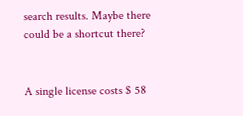search results. Maybe there could be a shortcut there?


A single license costs $ 58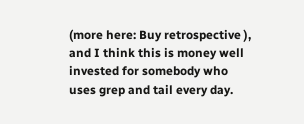(more here: Buy retrospective ), and I think this is money well invested for somebody who uses grep and tail every day.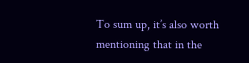To sum up, it’s also worth mentioning that in the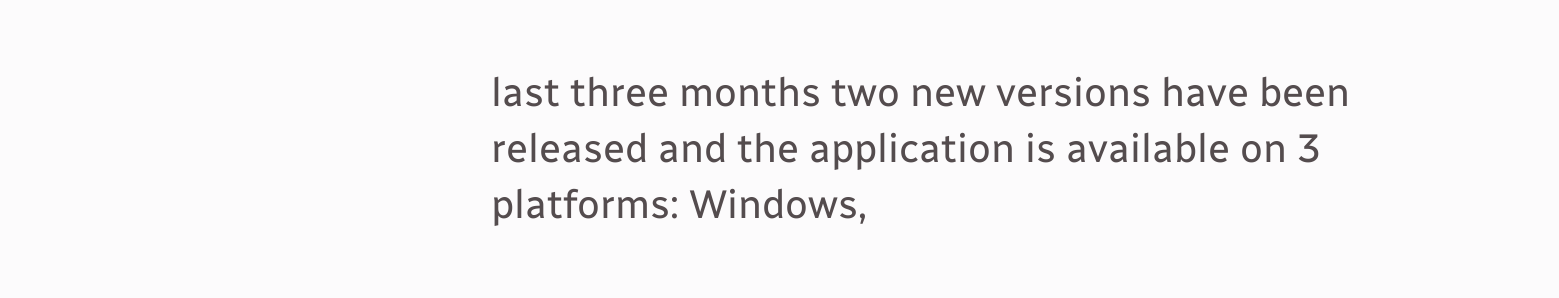last three months two new versions have been released and the application is available on 3 platforms: Windows,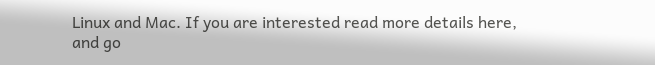Linux and Mac. If you are interested read more details here, and go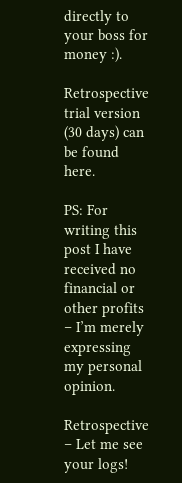directly to your boss for money :).

Retrospective trial version (30 days) can be found here.

PS: For writing this post I have received no financial or other profits – I’m merely expressing my personal opinion.

Retrospective – Let me see your logs!